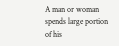A man or woman spends large portion of his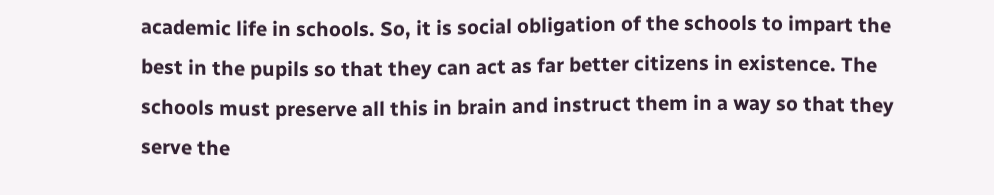academic life in schools. So, it is social obligation of the schools to impart the best in the pupils so that they can act as far better citizens in existence. The schools must preserve all this in brain and instruct them in a way so that they serve the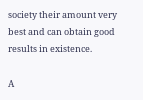society their amount very best and can obtain good results in existence.

A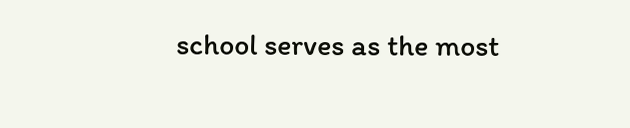school serves as the most